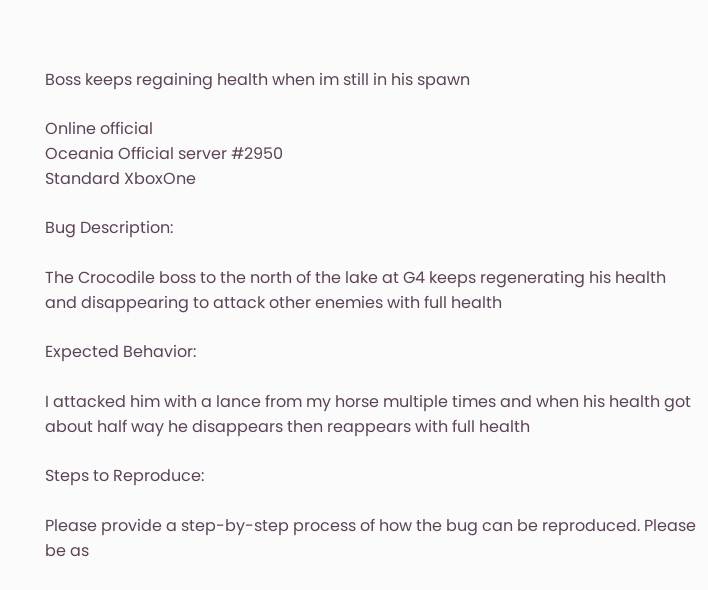Boss keeps regaining health when im still in his spawn

Online official
Oceania Official server #2950
Standard XboxOne

Bug Description:

The Crocodile boss to the north of the lake at G4 keeps regenerating his health and disappearing to attack other enemies with full health

Expected Behavior:

I attacked him with a lance from my horse multiple times and when his health got about half way he disappears then reappears with full health

Steps to Reproduce:

Please provide a step-by-step process of how the bug can be reproduced. Please be as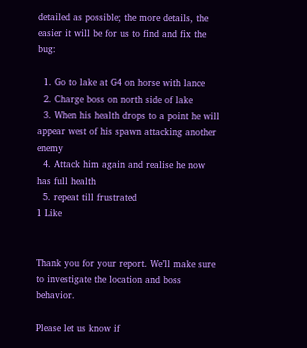detailed as possible; the more details, the easier it will be for us to find and fix the bug:

  1. Go to lake at G4 on horse with lance
  2. Charge boss on north side of lake
  3. When his health drops to a point he will appear west of his spawn attacking another enemy
  4. Attack him again and realise he now has full health
  5. repeat till frustrated
1 Like


Thank you for your report. We’ll make sure to investigate the location and boss behavior.

Please let us know if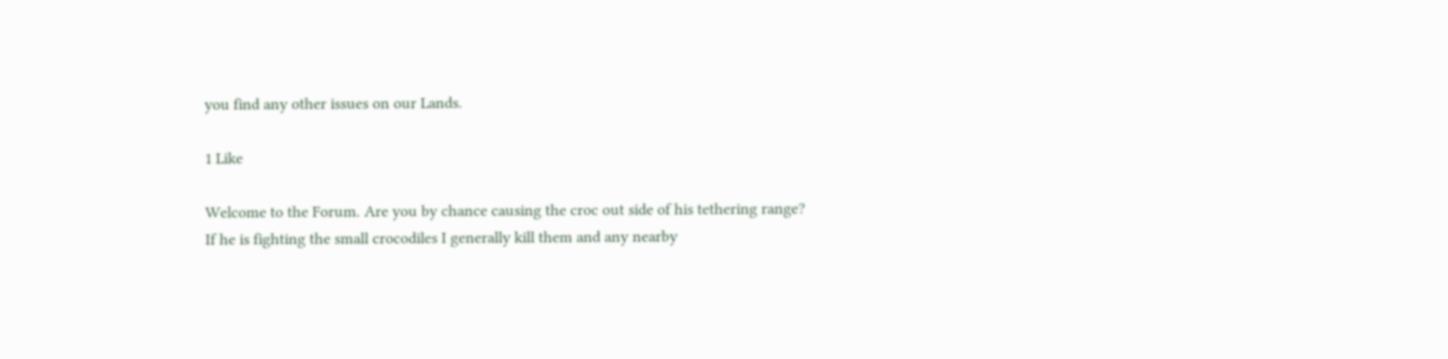you find any other issues on our Lands.

1 Like

Welcome to the Forum. Are you by chance causing the croc out side of his tethering range? If he is fighting the small crocodiles I generally kill them and any nearby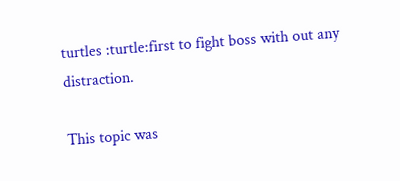turtles :turtle:first to fight boss with out any distraction.

This topic was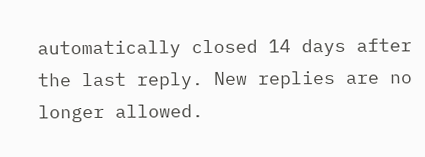automatically closed 14 days after the last reply. New replies are no longer allowed.